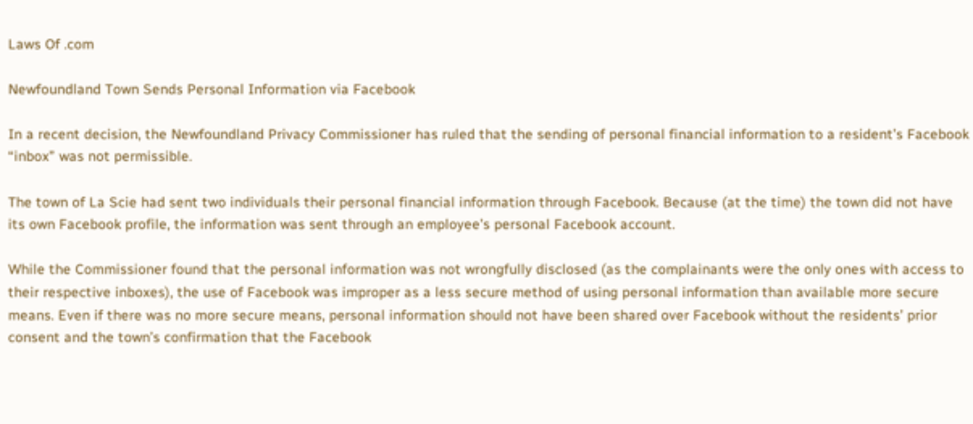Laws Of .com

Newfoundland Town Sends Personal Information via Facebook

In a recent decision, the Newfoundland Privacy Commissioner has ruled that the sending of personal financial information to a resident’s Facebook “inbox” was not permissible.

The town of La Scie had sent two individuals their personal financial information through Facebook. Because (at the time) the town did not have its own Facebook profile, the information was sent through an employee’s personal Facebook account.

While the Commissioner found that the personal information was not wrongfully disclosed (as the complainants were the only ones with access to their respective inboxes), the use of Facebook was improper as a less secure method of using personal information than available more secure means. Even if there was no more secure means, personal information should not have been shared over Facebook without the residents’ prior consent and the town’s confirmation that the Facebook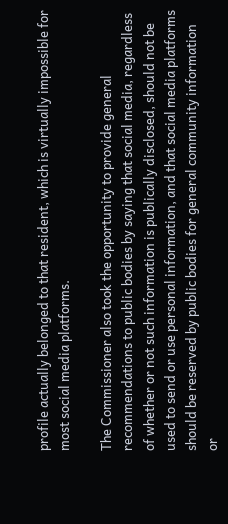profile actually belonged to that resident, which is virtually impossible for most social media platforms.

The Commissioner also took the opportunity to provide general recommendations to public bodies by saying that social media, regardless of whether or not such information is publically disclosed, should not be used to send or use personal information, and that social media platforms should be reserved by public bodies for general community information or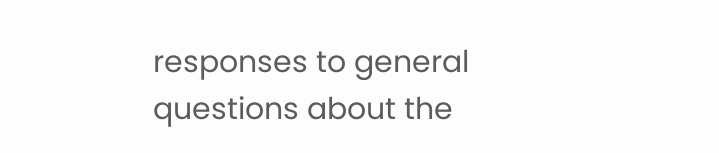responses to general questions about the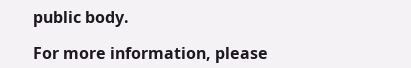public body.

For more information, please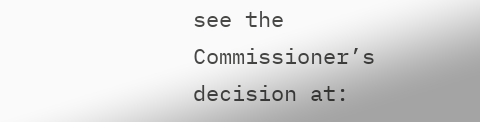see the Commissioner’s decision at: